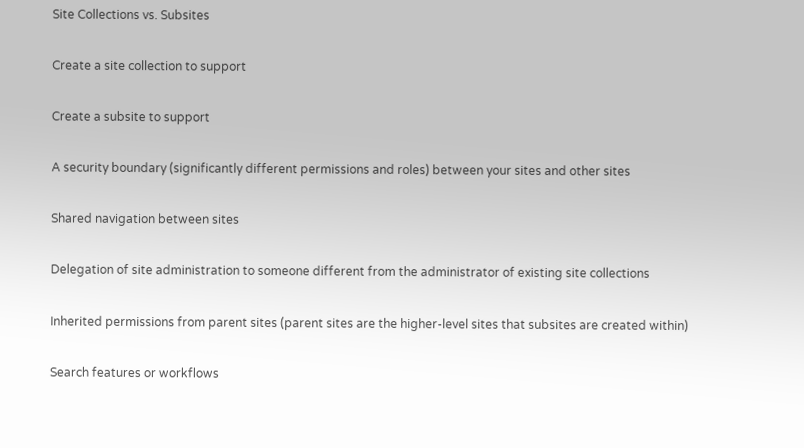Site Collections vs. Subsites

Create a site collection to support

Create a subsite to support

A security boundary (significantly different permissions and roles) between your sites and other sites

Shared navigation between sites

Delegation of site administration to someone different from the administrator of existing site collections

Inherited permissions from parent sites (parent sites are the higher-level sites that subsites are created within)

Search features or workflows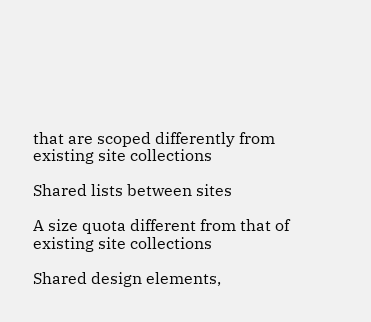that are scoped differently from existing site collections

Shared lists between sites

A size quota different from that of existing site collections

Shared design elements,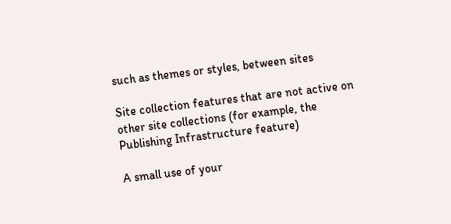such as themes or styles, between sites

Site collection features that are not active on other site collections (for example, the Publishing Infrastructure feature)

A small use of your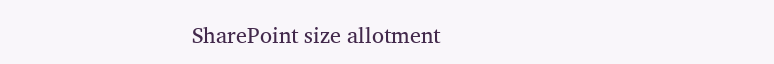SharePoint size allotment